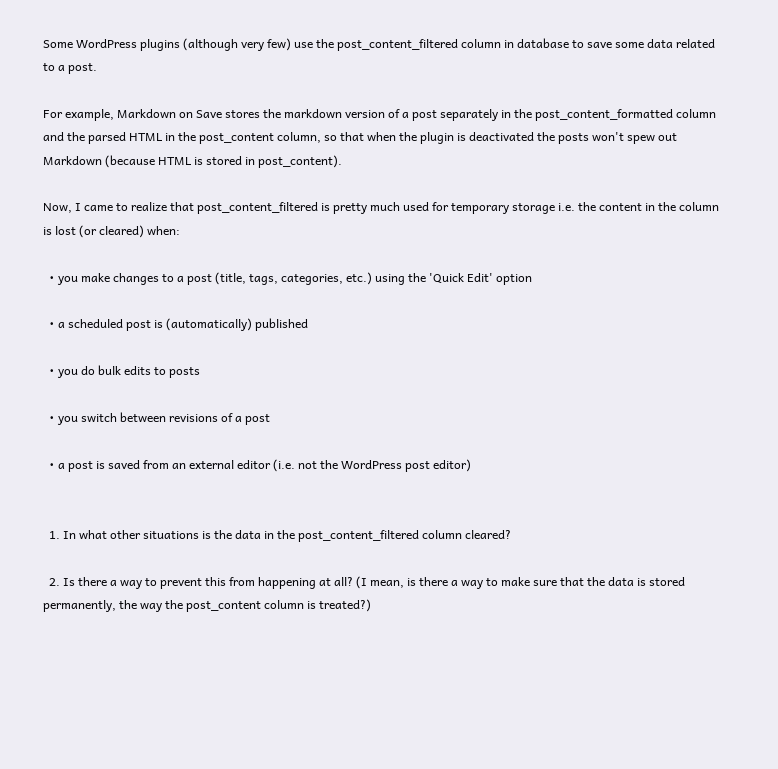Some WordPress plugins (although very few) use the post_content_filtered column in database to save some data related to a post.

For example, Markdown on Save stores the markdown version of a post separately in the post_content_formatted column and the parsed HTML in the post_content column, so that when the plugin is deactivated the posts won't spew out Markdown (because HTML is stored in post_content).

Now, I came to realize that post_content_filtered is pretty much used for temporary storage i.e. the content in the column is lost (or cleared) when:

  • you make changes to a post (title, tags, categories, etc.) using the 'Quick Edit' option

  • a scheduled post is (automatically) published

  • you do bulk edits to posts

  • you switch between revisions of a post

  • a post is saved from an external editor (i.e. not the WordPress post editor)


  1. In what other situations is the data in the post_content_filtered column cleared?

  2. Is there a way to prevent this from happening at all? (I mean, is there a way to make sure that the data is stored permanently, the way the post_content column is treated?)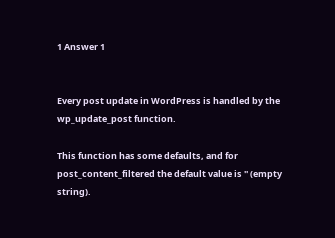1 Answer 1


Every post update in WordPress is handled by the wp_update_post function.

This function has some defaults, and for post_content_filtered the default value is '' (empty string).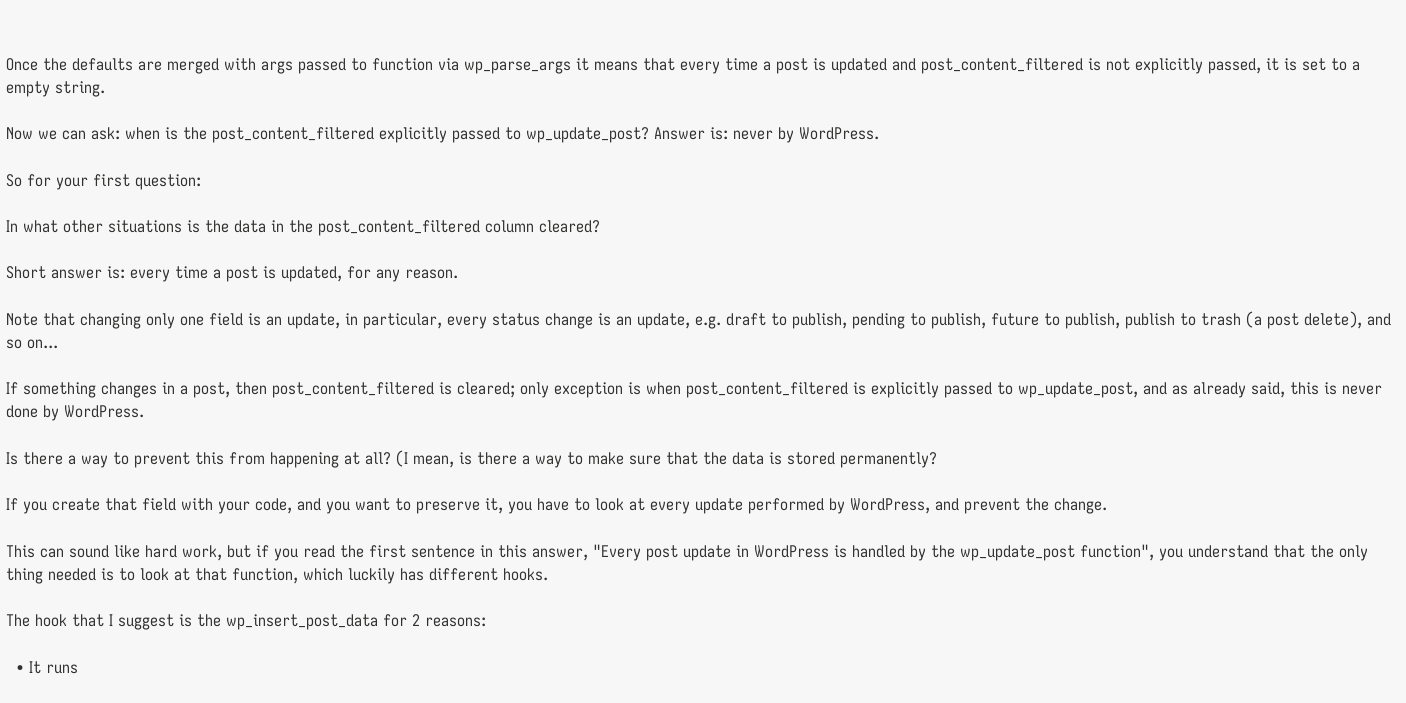Once the defaults are merged with args passed to function via wp_parse_args it means that every time a post is updated and post_content_filtered is not explicitly passed, it is set to a empty string.

Now we can ask: when is the post_content_filtered explicitly passed to wp_update_post? Answer is: never by WordPress.

So for your first question:

In what other situations is the data in the post_content_filtered column cleared?

Short answer is: every time a post is updated, for any reason.

Note that changing only one field is an update, in particular, every status change is an update, e.g. draft to publish, pending to publish, future to publish, publish to trash (a post delete), and so on...

If something changes in a post, then post_content_filtered is cleared; only exception is when post_content_filtered is explicitly passed to wp_update_post, and as already said, this is never done by WordPress.

Is there a way to prevent this from happening at all? (I mean, is there a way to make sure that the data is stored permanently?

If you create that field with your code, and you want to preserve it, you have to look at every update performed by WordPress, and prevent the change.

This can sound like hard work, but if you read the first sentence in this answer, "Every post update in WordPress is handled by the wp_update_post function", you understand that the only thing needed is to look at that function, which luckily has different hooks.

The hook that I suggest is the wp_insert_post_data for 2 reasons:

  • It runs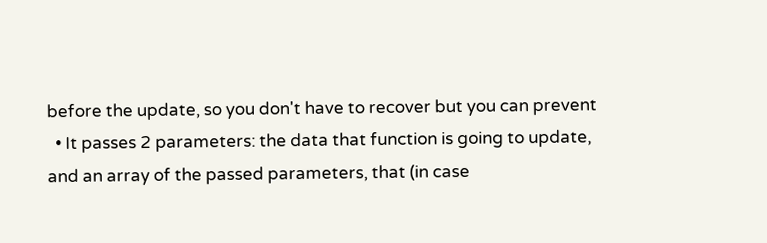before the update, so you don't have to recover but you can prevent
  • It passes 2 parameters: the data that function is going to update, and an array of the passed parameters, that (in case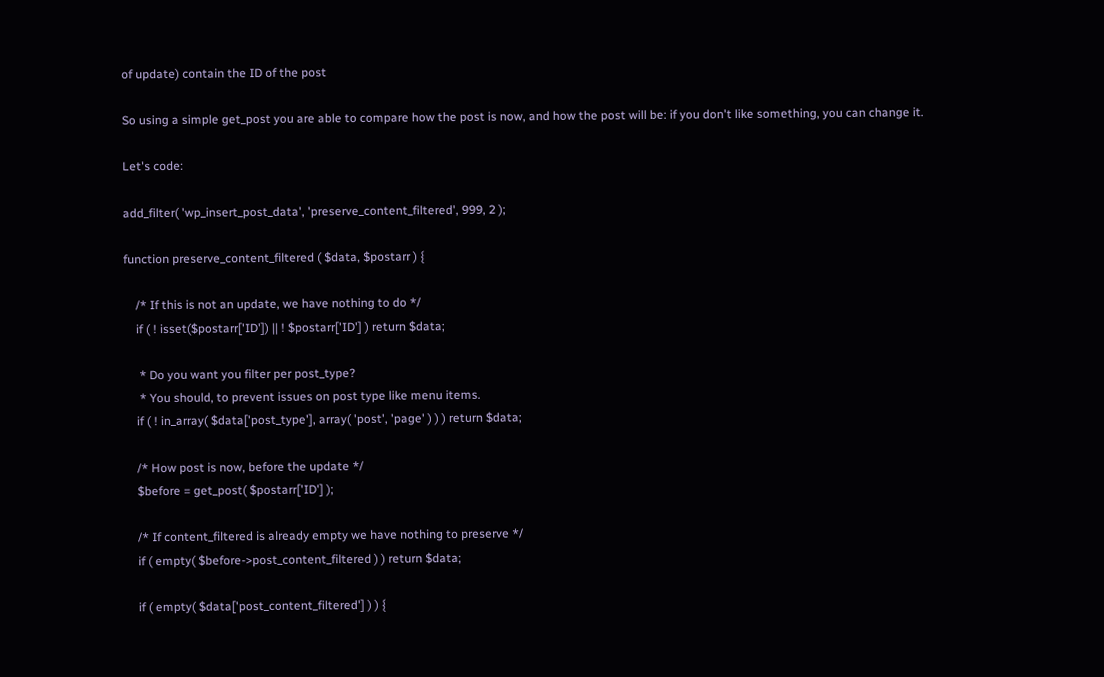of update) contain the ID of the post

So using a simple get_post you are able to compare how the post is now, and how the post will be: if you don't like something, you can change it.

Let's code:

add_filter( 'wp_insert_post_data', 'preserve_content_filtered', 999, 2 );

function preserve_content_filtered ( $data, $postarr ) {

    /* If this is not an update, we have nothing to do */
    if ( ! isset($postarr['ID']) || ! $postarr['ID'] ) return $data;

     * Do you want you filter per post_type?
     * You should, to prevent issues on post type like menu items.
    if ( ! in_array( $data['post_type'], array( 'post', 'page' ) ) ) return $data;

    /* How post is now, before the update */
    $before = get_post( $postarr['ID'] );

    /* If content_filtered is already empty we have nothing to preserve */
    if ( empty( $before->post_content_filtered ) ) return $data;

    if ( empty( $data['post_content_filtered'] ) ) {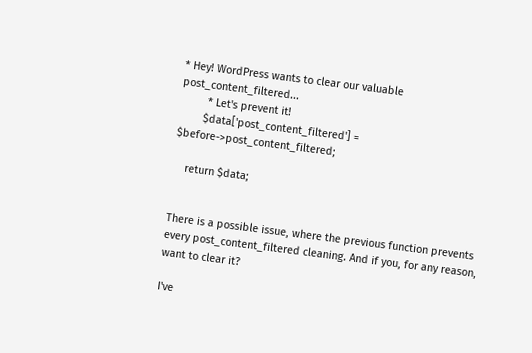* Hey! WordPress wants to clear our valuable post_content_filtered...
         * Let's prevent it!
        $data['post_content_filtered'] = $before->post_content_filtered;

    return $data;


There is a possible issue, where the previous function prevents every post_content_filtered cleaning. And if you, for any reason, want to clear it?

I've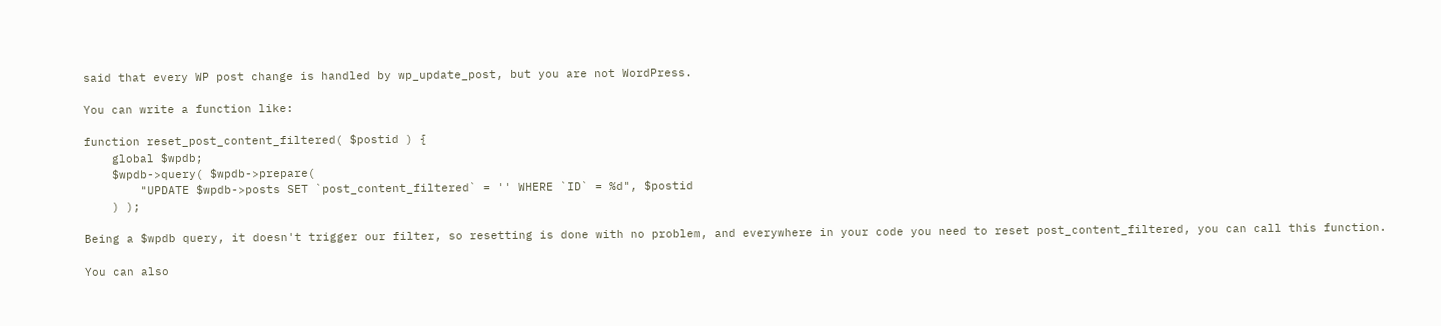said that every WP post change is handled by wp_update_post, but you are not WordPress.

You can write a function like:

function reset_post_content_filtered( $postid ) {
    global $wpdb;
    $wpdb->query( $wpdb->prepare(
        "UPDATE $wpdb->posts SET `post_content_filtered` = '' WHERE `ID` = %d", $postid
    ) );

Being a $wpdb query, it doesn't trigger our filter, so resetting is done with no problem, and everywhere in your code you need to reset post_content_filtered, you can call this function.

You can also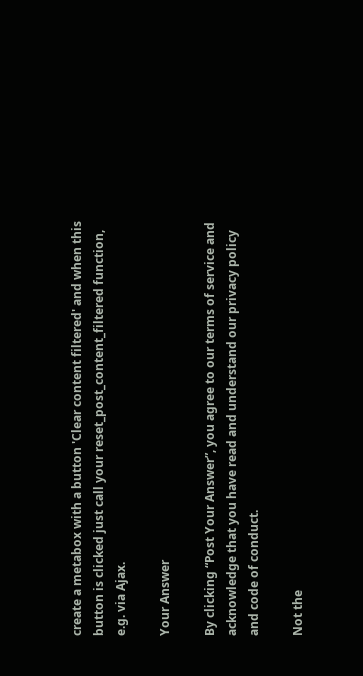create a metabox with a button 'Clear content filtered' and when this button is clicked just call your reset_post_content_filtered function, e.g. via Ajax.

Your Answer

By clicking “Post Your Answer”, you agree to our terms of service and acknowledge that you have read and understand our privacy policy and code of conduct.

Not the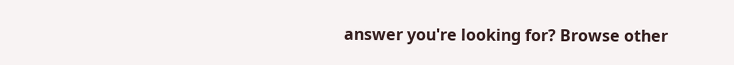answer you're looking for? Browse other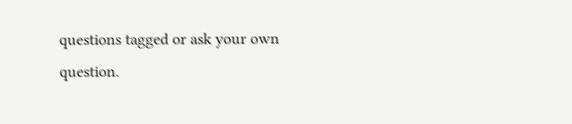questions tagged or ask your own question.